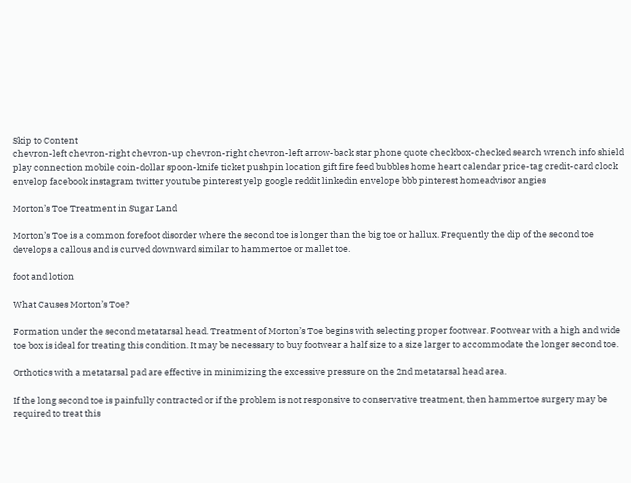Skip to Content
chevron-left chevron-right chevron-up chevron-right chevron-left arrow-back star phone quote checkbox-checked search wrench info shield play connection mobile coin-dollar spoon-knife ticket pushpin location gift fire feed bubbles home heart calendar price-tag credit-card clock envelop facebook instagram twitter youtube pinterest yelp google reddit linkedin envelope bbb pinterest homeadvisor angies

Morton’s Toe Treatment in Sugar Land

Morton’s Toe is a common forefoot disorder where the second toe is longer than the big toe or hallux. Frequently the dip of the second toe develops a callous and is curved downward similar to hammertoe or mallet toe.

foot and lotion

What Causes Morton’s Toe?

Formation under the second metatarsal head. Treatment of Morton’s Toe begins with selecting proper footwear. Footwear with a high and wide toe box is ideal for treating this condition. It may be necessary to buy footwear a half size to a size larger to accommodate the longer second toe.

Orthotics with a metatarsal pad are effective in minimizing the excessive pressure on the 2nd metatarsal head area.

If the long second toe is painfully contracted or if the problem is not responsive to conservative treatment, then hammertoe surgery may be required to treat this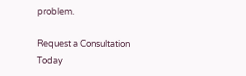problem.

Request a Consultation Today